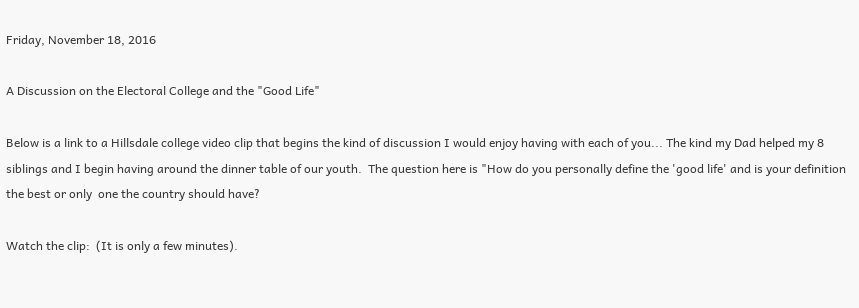Friday, November 18, 2016

A Discussion on the Electoral College and the "Good Life"

Below is a link to a Hillsdale college video clip that begins the kind of discussion I would enjoy having with each of you... The kind my Dad helped my 8 siblings and I begin having around the dinner table of our youth.  The question here is "How do you personally define the 'good life' and is your definition the best or only  one the country should have?

Watch the clip:  (It is only a few minutes).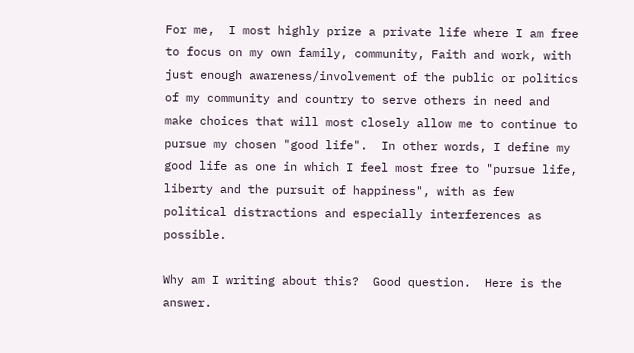For me,  I most highly prize a private life where I am free to focus on my own family, community, Faith and work, with just enough awareness/involvement of the public or politics of my community and country to serve others in need and make choices that will most closely allow me to continue to pursue my chosen "good life".  In other words, I define my good life as one in which I feel most free to "pursue life, liberty and the pursuit of happiness", with as few political distractions and especially interferences as possible.

Why am I writing about this?  Good question.  Here is the answer.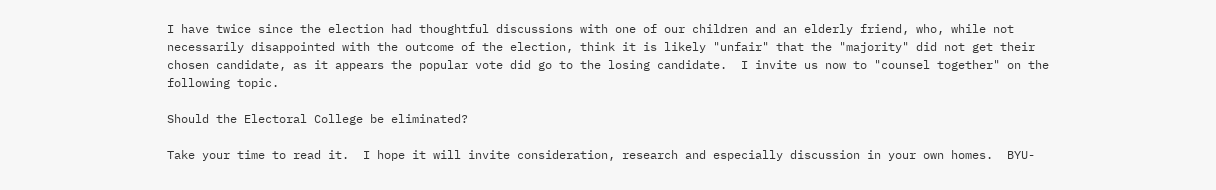I have twice since the election had thoughtful discussions with one of our children and an elderly friend, who, while not necessarily disappointed with the outcome of the election, think it is likely "unfair" that the "majority" did not get their chosen candidate, as it appears the popular vote did go to the losing candidate.  I invite us now to "counsel together" on the following topic.

Should the Electoral College be eliminated?

Take your time to read it.  I hope it will invite consideration, research and especially discussion in your own homes.  BYU-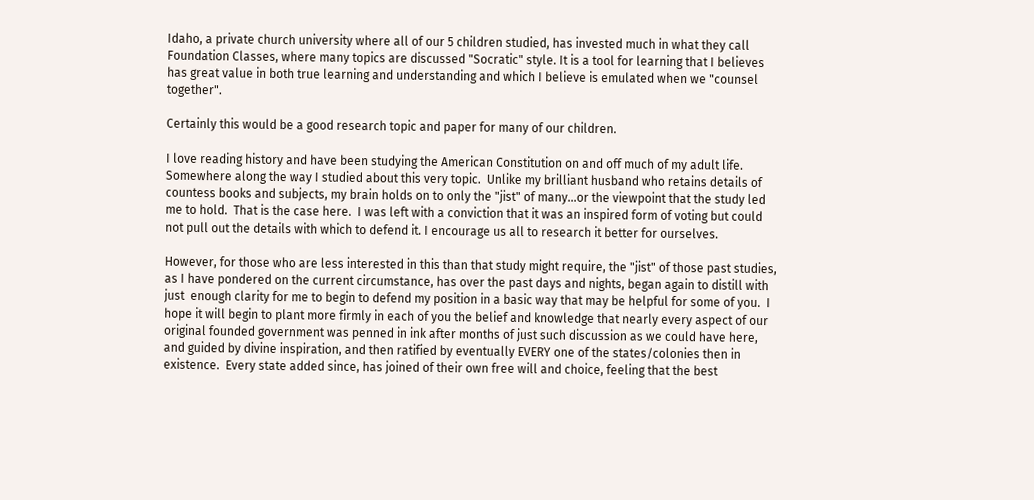Idaho, a private church university where all of our 5 children studied, has invested much in what they call Foundation Classes, where many topics are discussed "Socratic" style. It is a tool for learning that I believes has great value in both true learning and understanding and which I believe is emulated when we "counsel together".

Certainly this would be a good research topic and paper for many of our children.

I love reading history and have been studying the American Constitution on and off much of my adult life.  Somewhere along the way I studied about this very topic.  Unlike my brilliant husband who retains details of countess books and subjects, my brain holds on to only the "jist" of many...or the viewpoint that the study led me to hold.  That is the case here.  I was left with a conviction that it was an inspired form of voting but could not pull out the details with which to defend it. I encourage us all to research it better for ourselves.

However, for those who are less interested in this than that study might require, the "jist" of those past studies, as I have pondered on the current circumstance, has over the past days and nights, began again to distill with just  enough clarity for me to begin to defend my position in a basic way that may be helpful for some of you.  I hope it will begin to plant more firmly in each of you the belief and knowledge that nearly every aspect of our original founded government was penned in ink after months of just such discussion as we could have here, and guided by divine inspiration, and then ratified by eventually EVERY one of the states/colonies then in existence.  Every state added since, has joined of their own free will and choice, feeling that the best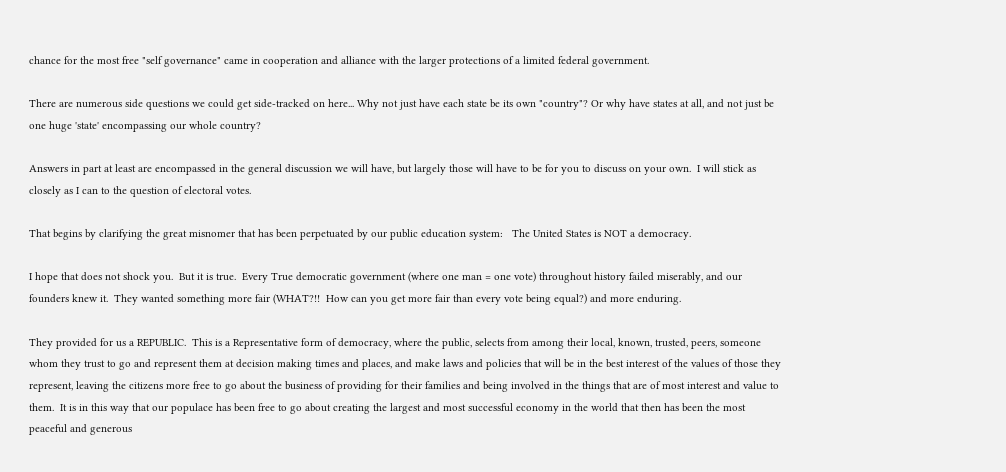chance for the most free "self governance" came in cooperation and alliance with the larger protections of a limited federal government.

There are numerous side questions we could get side-tracked on here... Why not just have each state be its own "country"? Or why have states at all, and not just be one huge 'state' encompassing our whole country?

Answers in part at least are encompassed in the general discussion we will have, but largely those will have to be for you to discuss on your own.  I will stick as closely as I can to the question of electoral votes.

That begins by clarifying the great misnomer that has been perpetuated by our public education system:   The United States is NOT a democracy.

I hope that does not shock you.  But it is true.  Every True democratic government (where one man = one vote) throughout history failed miserably, and our founders knew it.  They wanted something more fair (WHAT?!!  How can you get more fair than every vote being equal?) and more enduring.

They provided for us a REPUBLIC.  This is a Representative form of democracy, where the public, selects from among their local, known, trusted, peers, someone whom they trust to go and represent them at decision making times and places, and make laws and policies that will be in the best interest of the values of those they represent, leaving the citizens more free to go about the business of providing for their families and being involved in the things that are of most interest and value to them.  It is in this way that our populace has been free to go about creating the largest and most successful economy in the world that then has been the most peaceful and generous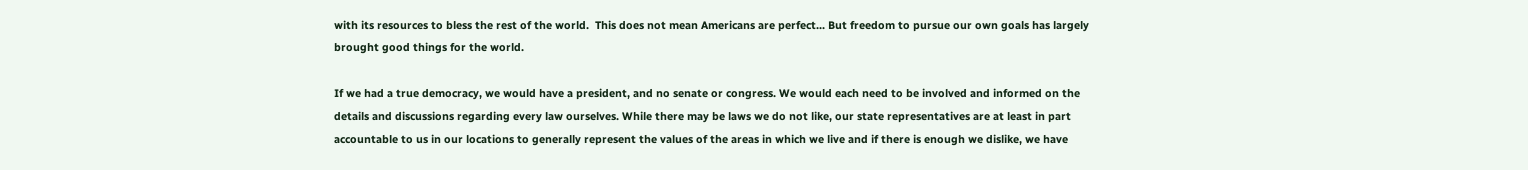with its resources to bless the rest of the world.  This does not mean Americans are perfect... But freedom to pursue our own goals has largely brought good things for the world.

If we had a true democracy, we would have a president, and no senate or congress. We would each need to be involved and informed on the details and discussions regarding every law ourselves. While there may be laws we do not like, our state representatives are at least in part accountable to us in our locations to generally represent the values of the areas in which we live and if there is enough we dislike, we have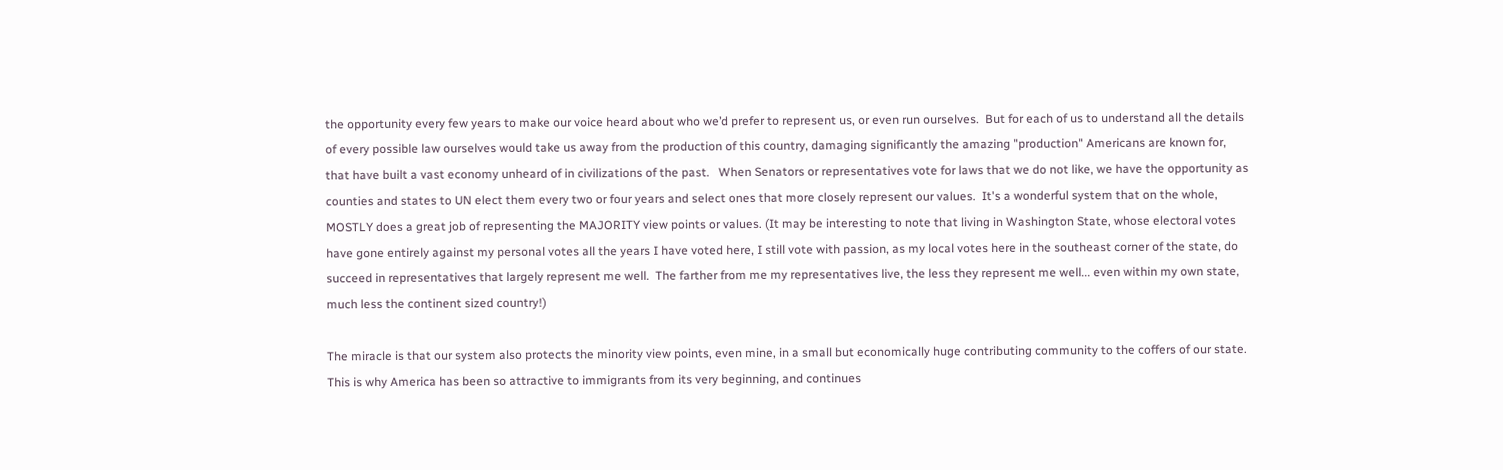the opportunity every few years to make our voice heard about who we’d prefer to represent us, or even run ourselves.  But for each of us to understand all the details of every possible law ourselves would take us away from the production of this country, damaging significantly the amazing "production" Americans are known for, that have built a vast economy unheard of in civilizations of the past.   When Senators or representatives vote for laws that we do not like, we have the opportunity as counties and states to UN elect them every two or four years and select ones that more closely represent our values.  It's a wonderful system that on the whole, MOSTLY does a great job of representing the MAJORITY view points or values. (It may be interesting to note that living in Washington State, whose electoral votes have gone entirely against my personal votes all the years I have voted here, I still vote with passion, as my local votes here in the southeast corner of the state, do succeed in representatives that largely represent me well.  The farther from me my representatives live, the less they represent me well... even within my own state, much less the continent sized country!)

The miracle is that our system also protects the minority view points, even mine, in a small but economically huge contributing community to the coffers of our state.  This is why America has been so attractive to immigrants from its very beginning, and continues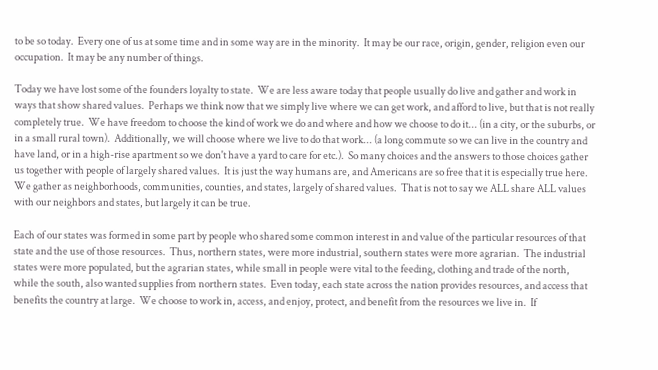to be so today.  Every one of us at some time and in some way are in the minority.  It may be our race, origin, gender, religion even our occupation.  It may be any number of things.

Today we have lost some of the founders loyalty to state.  We are less aware today that people usually do live and gather and work in ways that show shared values.  Perhaps we think now that we simply live where we can get work, and afford to live, but that is not really completely true.  We have freedom to choose the kind of work we do and where and how we choose to do it... (in a city, or the suburbs, or in a small rural town).  Additionally, we will choose where we live to do that work... (a long commute so we can live in the country and have land, or in a high-rise apartment so we don't have a yard to care for etc.).  So many choices and the answers to those choices gather us together with people of largely shared values.  It is just the way humans are, and Americans are so free that it is especially true here.  We gather as neighborhoods, communities, counties, and states, largely of shared values.  That is not to say we ALL share ALL values with our neighbors and states, but largely it can be true.

Each of our states was formed in some part by people who shared some common interest in and value of the particular resources of that state and the use of those resources.  Thus, northern states, were more industrial, southern states were more agrarian.  The industrial states were more populated, but the agrarian states, while small in people were vital to the feeding, clothing and trade of the north, while the south, also wanted supplies from northern states.  Even today, each state across the nation provides resources, and access that benefits the country at large.  We choose to work in, access, and enjoy, protect, and benefit from the resources we live in.  If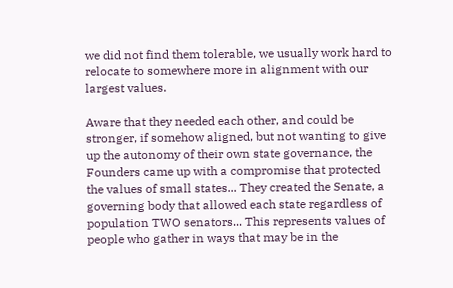we did not find them tolerable, we usually work hard to relocate to somewhere more in alignment with our largest values.

Aware that they needed each other, and could be stronger, if somehow aligned, but not wanting to give up the autonomy of their own state governance, the Founders came up with a compromise that protected the values of small states... They created the Senate, a governing body that allowed each state regardless of population TWO senators... This represents values of people who gather in ways that may be in the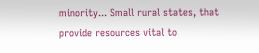minority... Small rural states, that provide resources vital to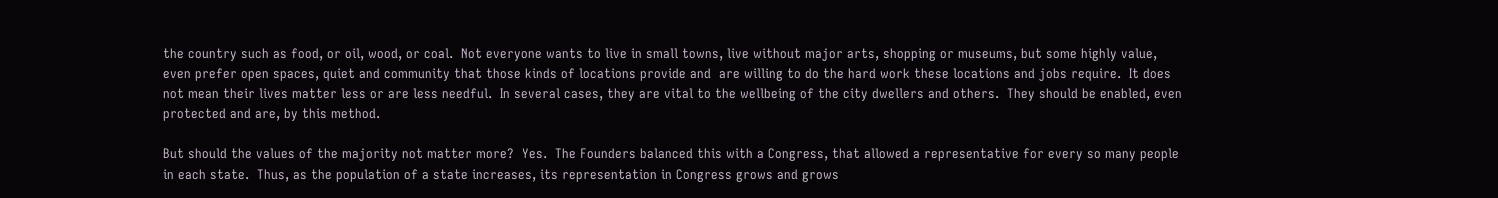the country such as food, or oil, wood, or coal.  Not everyone wants to live in small towns, live without major arts, shopping or museums, but some highly value, even prefer open spaces, quiet and community that those kinds of locations provide and  are willing to do the hard work these locations and jobs require.  It does not mean their lives matter less or are less needful.  In several cases, they are vital to the wellbeing of the city dwellers and others.  They should be enabled, even protected and are, by this method.

But should the values of the majority not matter more?  Yes.  The Founders balanced this with a Congress, that allowed a representative for every so many people in each state.  Thus, as the population of a state increases, its representation in Congress grows and grows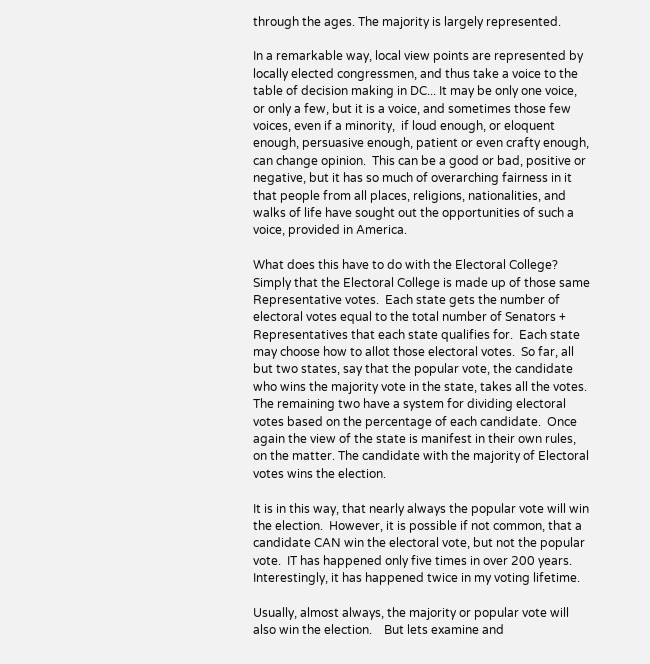through the ages. The majority is largely represented.

In a remarkable way, local view points are represented by locally elected congressmen, and thus take a voice to the table of decision making in DC... It may be only one voice, or only a few, but it is a voice, and sometimes those few voices, even if a minority,  if loud enough, or eloquent enough, persuasive enough, patient or even crafty enough, can change opinion.  This can be a good or bad, positive or negative, but it has so much of overarching fairness in it that people from all places, religions, nationalities, and walks of life have sought out the opportunities of such a voice, provided in America.

What does this have to do with the Electoral College?
Simply that the Electoral College is made up of those same Representative votes.  Each state gets the number of electoral votes equal to the total number of Senators + Representatives that each state qualifies for.  Each state may choose how to allot those electoral votes.  So far, all but two states, say that the popular vote, the candidate who wins the majority vote in the state, takes all the votes.  The remaining two have a system for dividing electoral votes based on the percentage of each candidate.  Once again the view of the state is manifest in their own rules, on the matter. The candidate with the majority of Electoral votes wins the election.

It is in this way, that nearly always the popular vote will win the election.  However, it is possible if not common, that a candidate CAN win the electoral vote, but not the popular vote.  IT has happened only five times in over 200 years.  Interestingly, it has happened twice in my voting lifetime.

Usually, almost always, the majority or popular vote will also win the election.    But lets examine and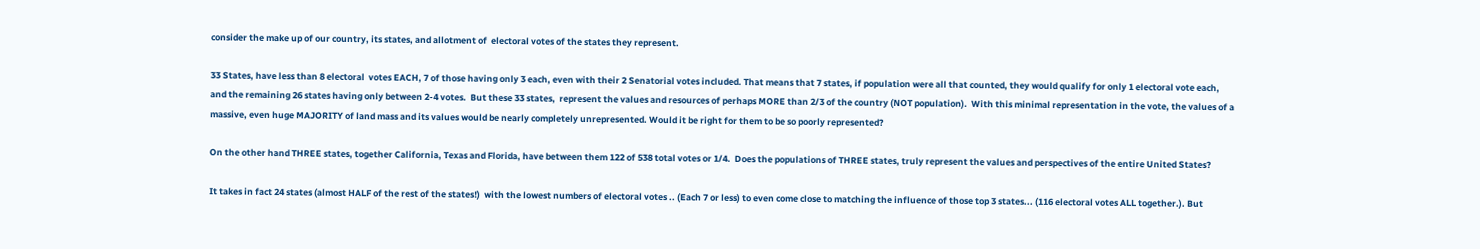consider the make up of our country, its states, and allotment of  electoral votes of the states they represent.

33 States, have less than 8 electoral  votes EACH, 7 of those having only 3 each, even with their 2 Senatorial votes included. That means that 7 states, if population were all that counted, they would qualify for only 1 electoral vote each, and the remaining 26 states having only between 2-4 votes.  But these 33 states,  represent the values and resources of perhaps MORE than 2/3 of the country (NOT population).  With this minimal representation in the vote, the values of a massive, even huge MAJORITY of land mass and its values would be nearly completely unrepresented. Would it be right for them to be so poorly represented?

On the other hand THREE states, together California, Texas and Florida, have between them 122 of 538 total votes or 1/4.  Does the populations of THREE states, truly represent the values and perspectives of the entire United States?

It takes in fact 24 states (almost HALF of the rest of the states!)  with the lowest numbers of electoral votes .. (Each 7 or less) to even come close to matching the influence of those top 3 states... (116 electoral votes ALL together.). But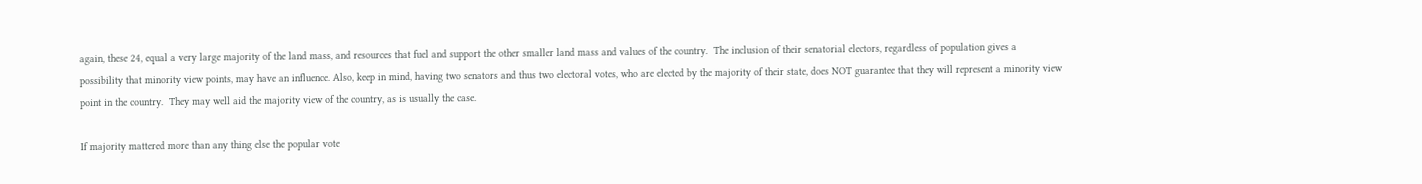again, these 24, equal a very large majority of the land mass, and resources that fuel and support the other smaller land mass and values of the country.  The inclusion of their senatorial electors, regardless of population gives a possibility that minority view points, may have an influence. Also, keep in mind, having two senators and thus two electoral votes, who are elected by the majority of their state, does NOT guarantee that they will represent a minority view point in the country.  They may well aid the majority view of the country, as is usually the case.

If majority mattered more than any thing else the popular vote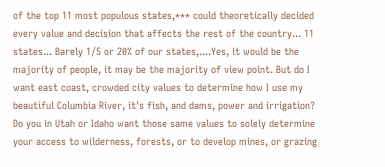of the top 11 most populous states,*** could theoretically decided every value and decision that affects the rest of the country... 11 states... Barely 1/5 or 20% of our states,....Yes, it would be the majority of people, it may be the majority of view point. But do I want east coast, crowded city values to determine how I use my beautiful Columbia River, it's fish, and dams, power and irrigation?  Do you in Utah or Idaho want those same values to solely determine your access to wilderness, forests, or to develop mines, or grazing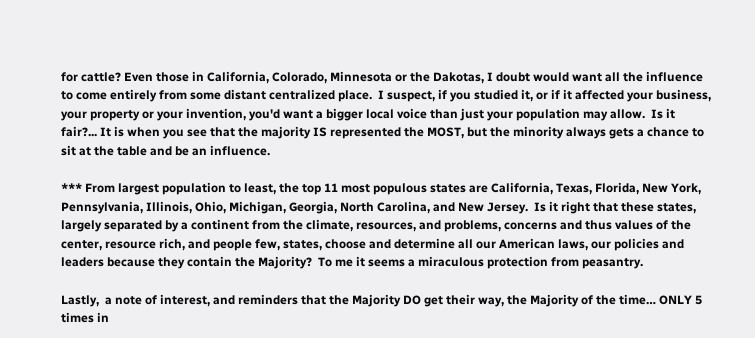for cattle? Even those in California, Colorado, Minnesota or the Dakotas, I doubt would want all the influence to come entirely from some distant centralized place.  I suspect, if you studied it, or if it affected your business, your property or your invention, you'd want a bigger local voice than just your population may allow.  Is it fair?... It is when you see that the majority IS represented the MOST, but the minority always gets a chance to sit at the table and be an influence.

*** From largest population to least, the top 11 most populous states are California, Texas, Florida, New York, Pennsylvania, Illinois, Ohio, Michigan, Georgia, North Carolina, and New Jersey.  Is it right that these states, largely separated by a continent from the climate, resources, and problems, concerns and thus values of the center, resource rich, and people few, states, choose and determine all our American laws, our policies and leaders because they contain the Majority?  To me it seems a miraculous protection from peasantry.

Lastly,  a note of interest, and reminders that the Majority DO get their way, the Majority of the time… ONLY 5 times in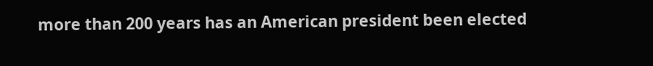more than 200 years has an American president been elected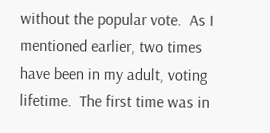without the popular vote.  As I mentioned earlier, two times have been in my adult, voting lifetime.  The first time was in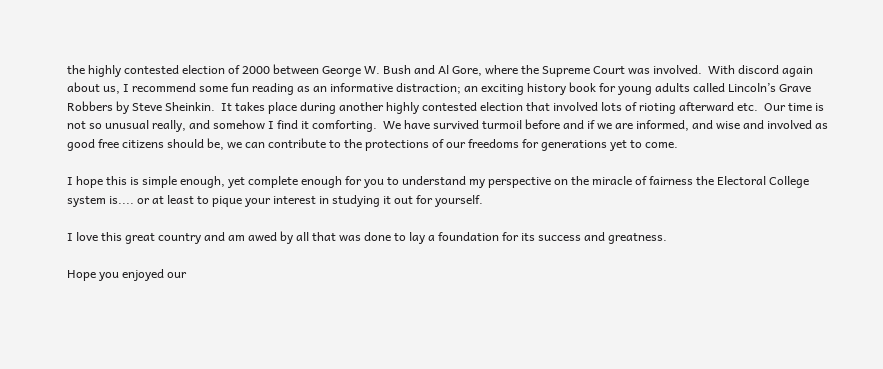the highly contested election of 2000 between George W. Bush and Al Gore, where the Supreme Court was involved.  With discord again about us, I recommend some fun reading as an informative distraction; an exciting history book for young adults called Lincoln’s Grave Robbers by Steve Sheinkin.  It takes place during another highly contested election that involved lots of rioting afterward etc.  Our time is not so unusual really, and somehow I find it comforting.  We have survived turmoil before and if we are informed, and wise and involved as good free citizens should be, we can contribute to the protections of our freedoms for generations yet to come.

I hope this is simple enough, yet complete enough for you to understand my perspective on the miracle of fairness the Electoral College system is.... or at least to pique your interest in studying it out for yourself.

I love this great country and am awed by all that was done to lay a foundation for its success and greatness.

Hope you enjoyed our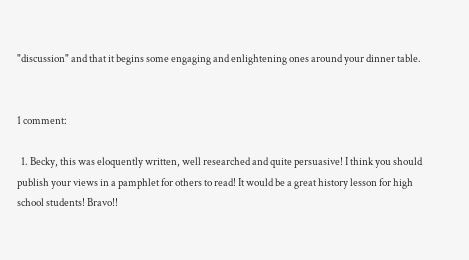"discussion" and that it begins some engaging and enlightening ones around your dinner table.


1 comment:

  1. Becky, this was eloquently written, well researched and quite persuasive! I think you should publish your views in a pamphlet for others to read! It would be a great history lesson for high school students! Bravo!!